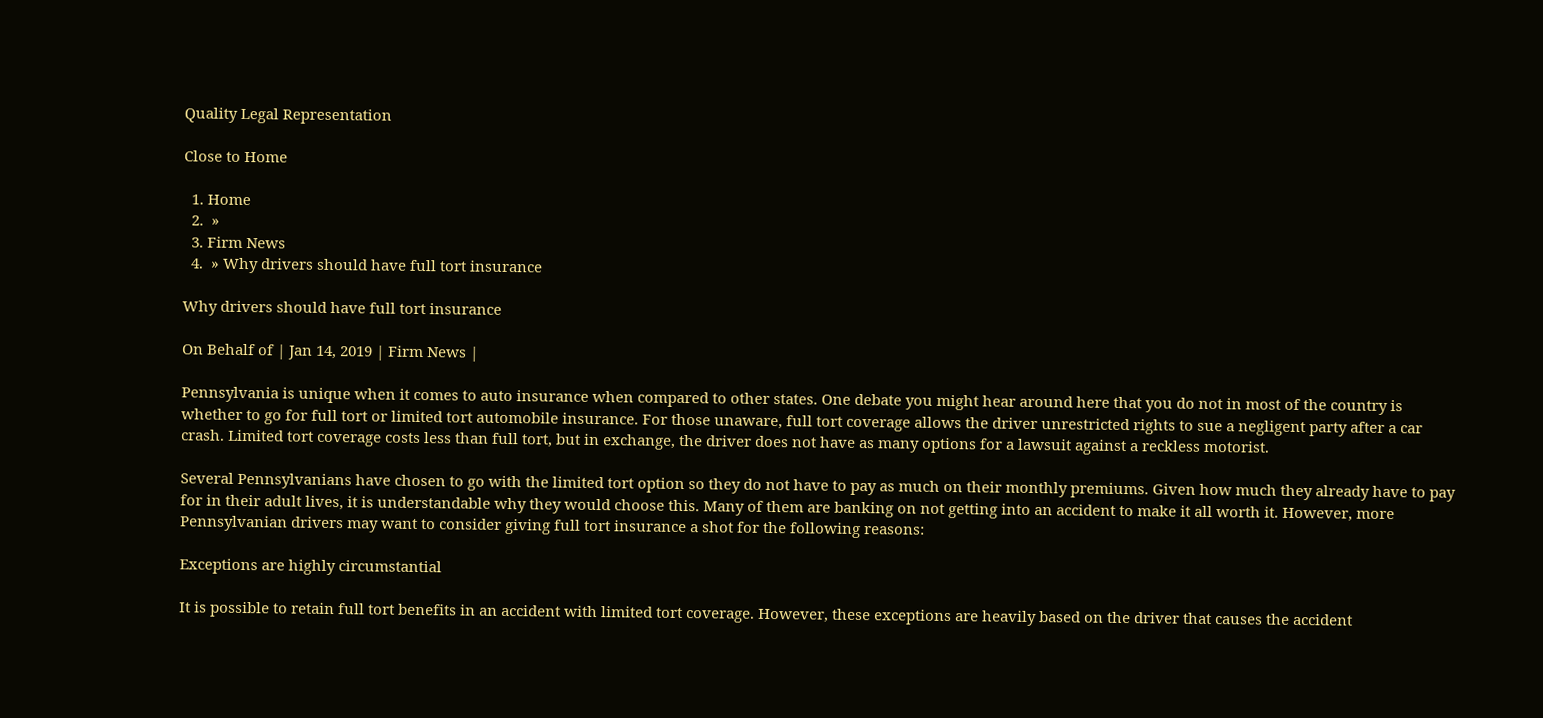Quality Legal Representation

Close to Home

  1. Home
  2.  »
  3. Firm News
  4.  » Why drivers should have full tort insurance

Why drivers should have full tort insurance

On Behalf of | Jan 14, 2019 | Firm News |

Pennsylvania is unique when it comes to auto insurance when compared to other states. One debate you might hear around here that you do not in most of the country is whether to go for full tort or limited tort automobile insurance. For those unaware, full tort coverage allows the driver unrestricted rights to sue a negligent party after a car crash. Limited tort coverage costs less than full tort, but in exchange, the driver does not have as many options for a lawsuit against a reckless motorist.

Several Pennsylvanians have chosen to go with the limited tort option so they do not have to pay as much on their monthly premiums. Given how much they already have to pay for in their adult lives, it is understandable why they would choose this. Many of them are banking on not getting into an accident to make it all worth it. However, more Pennsylvanian drivers may want to consider giving full tort insurance a shot for the following reasons:

Exceptions are highly circumstantial

It is possible to retain full tort benefits in an accident with limited tort coverage. However, these exceptions are heavily based on the driver that causes the accident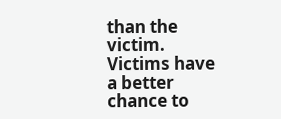than the victim. Victims have a better chance to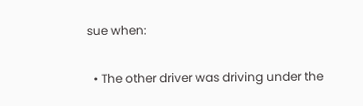sue when:

  • The other driver was driving under the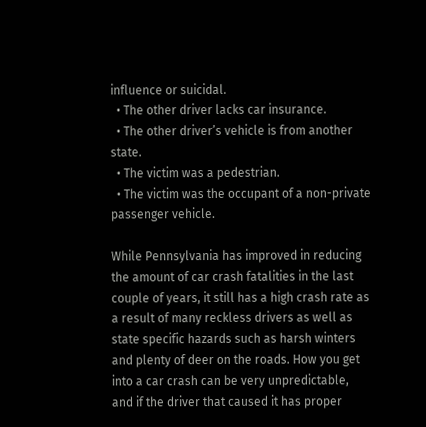influence or suicidal.
  • The other driver lacks car insurance.
  • The other driver’s vehicle is from another state.
  • The victim was a pedestrian.
  • The victim was the occupant of a non-private passenger vehicle.

While Pennsylvania has improved in reducing the amount of car crash fatalities in the last couple of years, it still has a high crash rate as a result of many reckless drivers as well as state specific hazards such as harsh winters and plenty of deer on the roads. How you get into a car crash can be very unpredictable, and if the driver that caused it has proper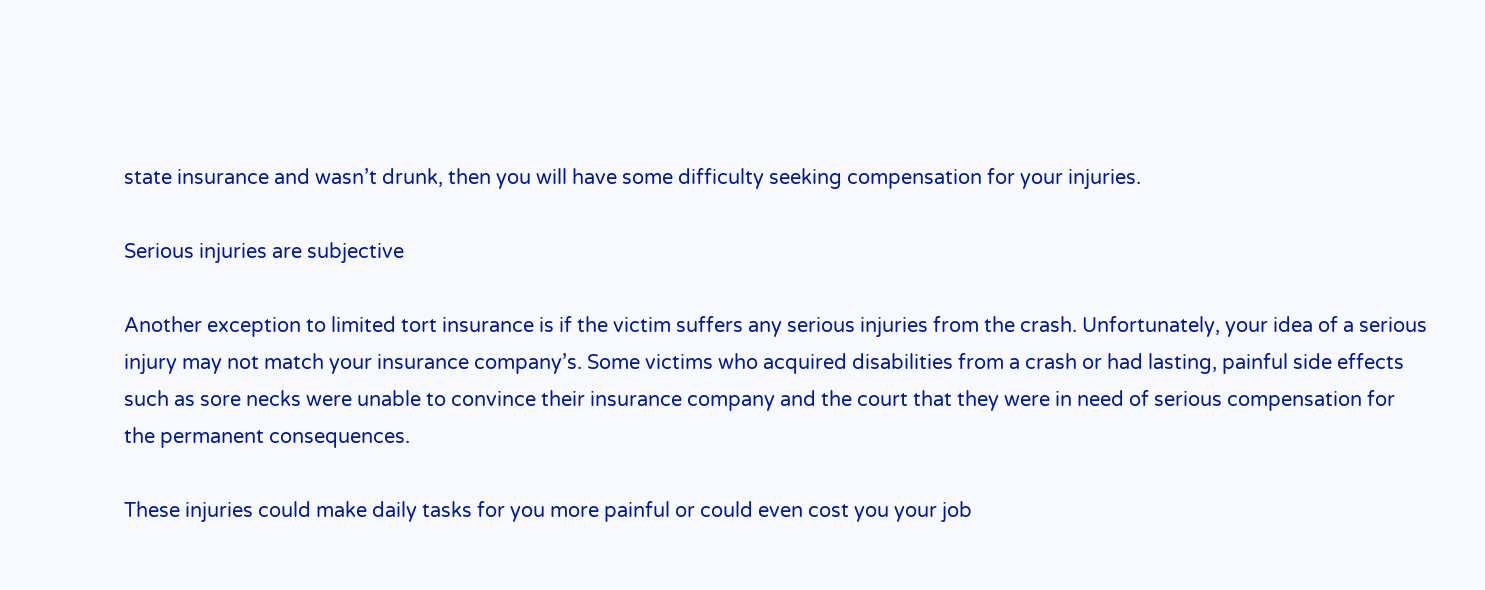state insurance and wasn’t drunk, then you will have some difficulty seeking compensation for your injuries.

Serious injuries are subjective

Another exception to limited tort insurance is if the victim suffers any serious injuries from the crash. Unfortunately, your idea of a serious injury may not match your insurance company’s. Some victims who acquired disabilities from a crash or had lasting, painful side effects such as sore necks were unable to convince their insurance company and the court that they were in need of serious compensation for the permanent consequences.

These injuries could make daily tasks for you more painful or could even cost you your job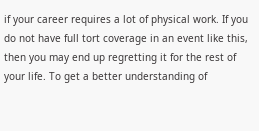if your career requires a lot of physical work. If you do not have full tort coverage in an event like this, then you may end up regretting it for the rest of your life. To get a better understanding of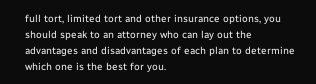full tort, limited tort and other insurance options, you should speak to an attorney who can lay out the advantages and disadvantages of each plan to determine which one is the best for you.